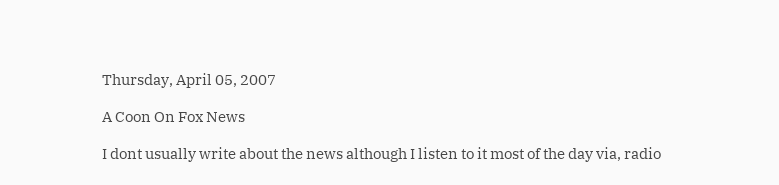Thursday, April 05, 2007

A Coon On Fox News

I dont usually write about the news although I listen to it most of the day via, radio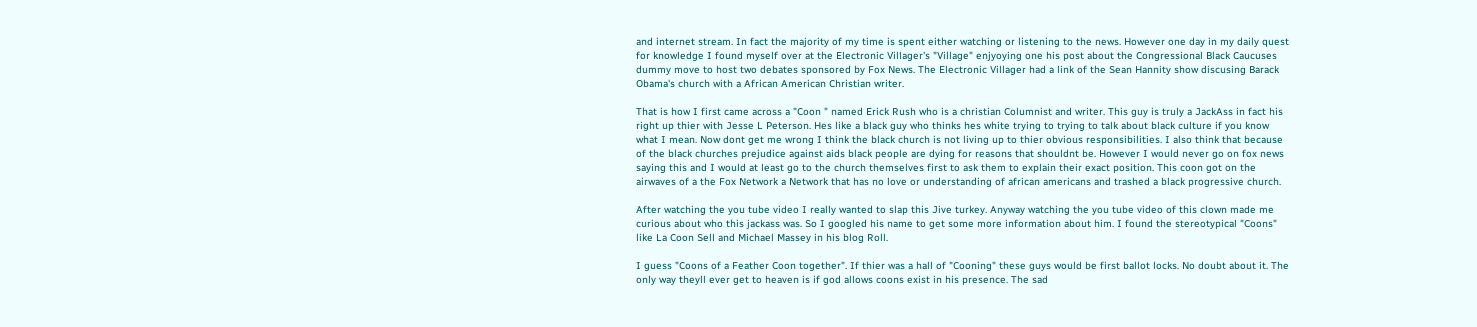and internet stream. In fact the majority of my time is spent either watching or listening to the news. However one day in my daily quest for knowledge I found myself over at the Electronic Villager's "Village" enjyoying one his post about the Congressional Black Caucuses dummy move to host two debates sponsored by Fox News. The Electronic Villager had a link of the Sean Hannity show discusing Barack Obama's church with a African American Christian writer.

That is how I first came across a "Coon " named Erick Rush who is a christian Columnist and writer. This guy is truly a JackAss in fact his right up thier with Jesse L Peterson. Hes like a black guy who thinks hes white trying to trying to talk about black culture if you know what I mean. Now dont get me wrong I think the black church is not living up to thier obvious responsibilities. I also think that because of the black churches prejudice against aids black people are dying for reasons that shouldnt be. However I would never go on fox news saying this and I would at least go to the church themselves first to ask them to explain their exact position. This coon got on the airwaves of a the Fox Network a Network that has no love or understanding of african americans and trashed a black progressive church.

After watching the you tube video I really wanted to slap this Jive turkey. Anyway watching the you tube video of this clown made me curious about who this jackass was. So I googled his name to get some more information about him. I found the stereotypical "Coons" like La Coon Sell and Michael Massey in his blog Roll.

I guess "Coons of a Feather Coon together". If thier was a hall of "Cooning" these guys would be first ballot locks. No doubt about it. The only way theyll ever get to heaven is if god allows coons exist in his presence. The sad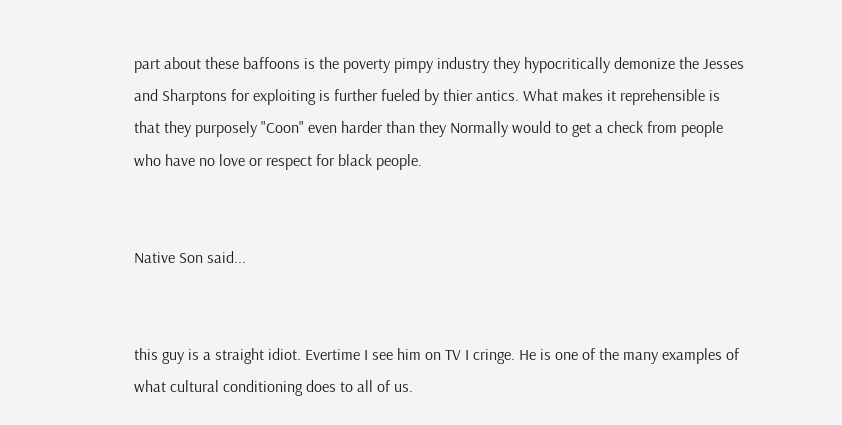part about these baffoons is the poverty pimpy industry they hypocritically demonize the Jesses and Sharptons for exploiting is further fueled by thier antics. What makes it reprehensible is that they purposely "Coon" even harder than they Normally would to get a check from people who have no love or respect for black people.


Native Son said...


this guy is a straight idiot. Evertime I see him on TV I cringe. He is one of the many examples of what cultural conditioning does to all of us.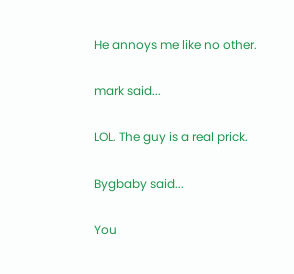He annoys me like no other.

mark said...

LOL. The guy is a real prick.

Bygbaby said...

You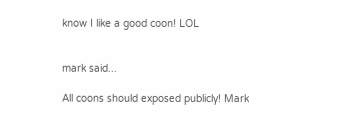know I like a good coon! LOL


mark said...

All coons should exposed publicly! Mark